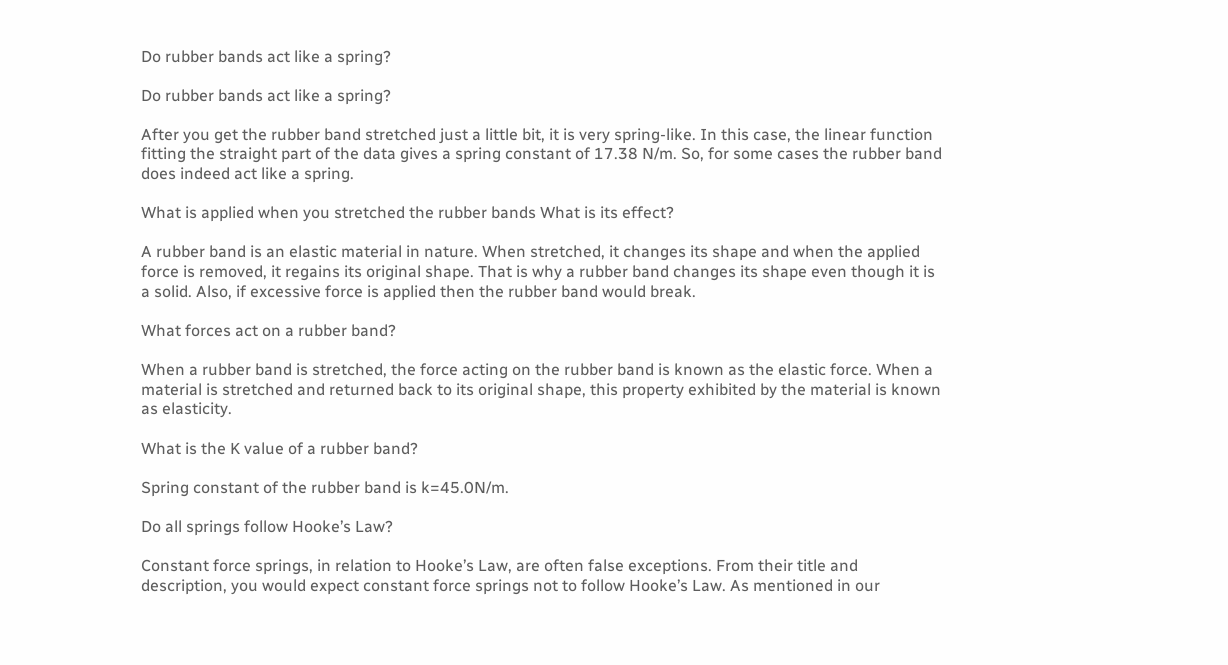Do rubber bands act like a spring?

Do rubber bands act like a spring?

After you get the rubber band stretched just a little bit, it is very spring-like. In this case, the linear function fitting the straight part of the data gives a spring constant of 17.38 N/m. So, for some cases the rubber band does indeed act like a spring.

What is applied when you stretched the rubber bands What is its effect?

A rubber band is an elastic material in nature. When stretched, it changes its shape and when the applied force is removed, it regains its original shape. That is why a rubber band changes its shape even though it is a solid. Also, if excessive force is applied then the rubber band would break.

What forces act on a rubber band?

When a rubber band is stretched, the force acting on the rubber band is known as the elastic force. When a material is stretched and returned back to its original shape, this property exhibited by the material is known as elasticity.

What is the K value of a rubber band?

Spring constant of the rubber band is k=45.0N/m.

Do all springs follow Hooke’s Law?

Constant force springs, in relation to Hooke’s Law, are often false exceptions. From their title and description, you would expect constant force springs not to follow Hooke’s Law. As mentioned in our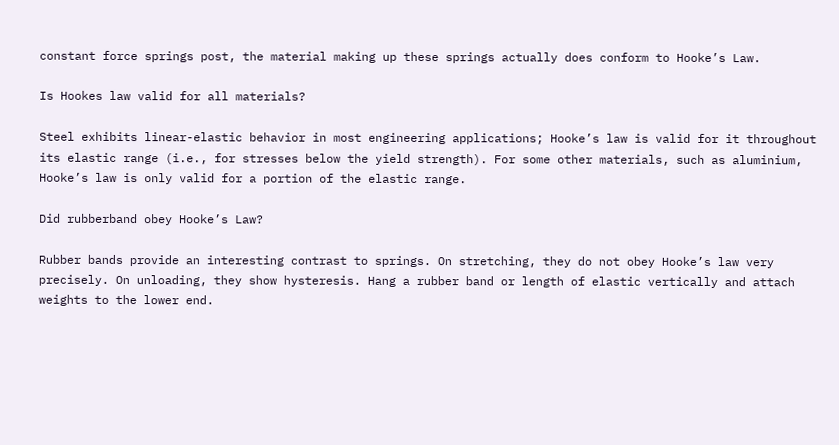constant force springs post, the material making up these springs actually does conform to Hooke’s Law.

Is Hookes law valid for all materials?

Steel exhibits linear-elastic behavior in most engineering applications; Hooke’s law is valid for it throughout its elastic range (i.e., for stresses below the yield strength). For some other materials, such as aluminium, Hooke’s law is only valid for a portion of the elastic range.

Did rubberband obey Hooke’s Law?

Rubber bands provide an interesting contrast to springs. On stretching, they do not obey Hooke’s law very precisely. On unloading, they show hysteresis. Hang a rubber band or length of elastic vertically and attach weights to the lower end.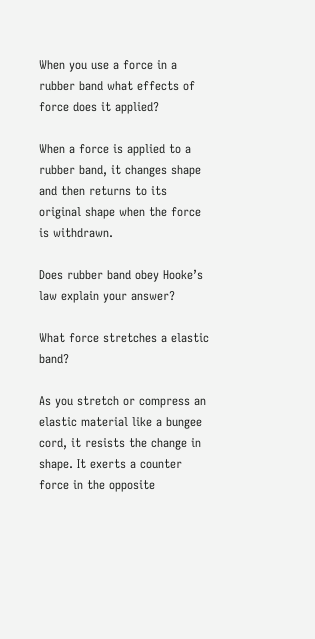When you use a force in a rubber band what effects of force does it applied?

When a force is applied to a rubber band, it changes shape and then returns to its original shape when the force is withdrawn.

Does rubber band obey Hooke’s law explain your answer?

What force stretches a elastic band?

As you stretch or compress an elastic material like a bungee cord, it resists the change in shape. It exerts a counter force in the opposite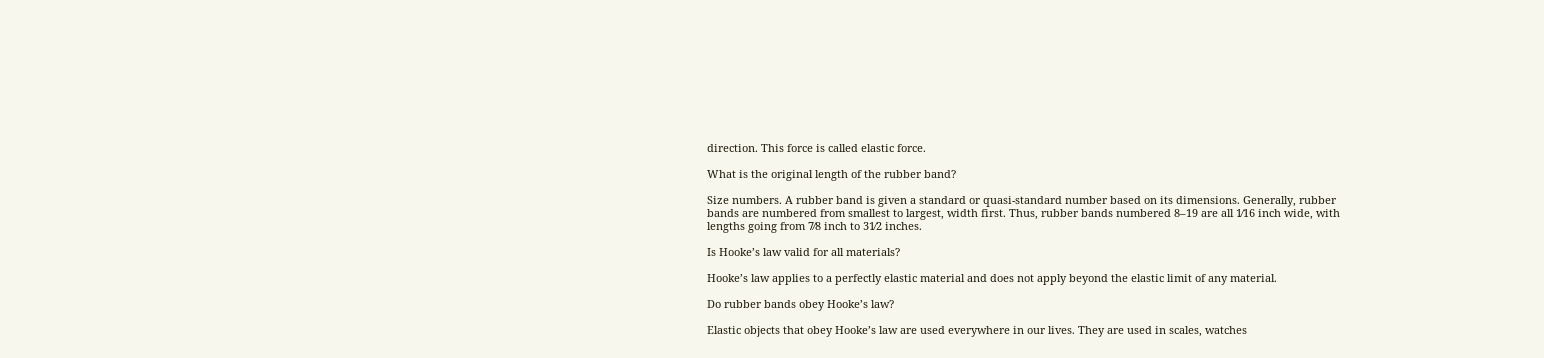direction. This force is called elastic force.

What is the original length of the rubber band?

Size numbers. A rubber band is given a standard or quasi-standard number based on its dimensions. Generally, rubber bands are numbered from smallest to largest, width first. Thus, rubber bands numbered 8–19 are all 1⁄16 inch wide, with lengths going from 7⁄8 inch to 31⁄2 inches.

Is Hooke’s law valid for all materials?

Hooke’s law applies to a perfectly elastic material and does not apply beyond the elastic limit of any material.

Do rubber bands obey Hooke’s law?

Elastic objects that obey Hooke’s law are used everywhere in our lives. They are used in scales, watches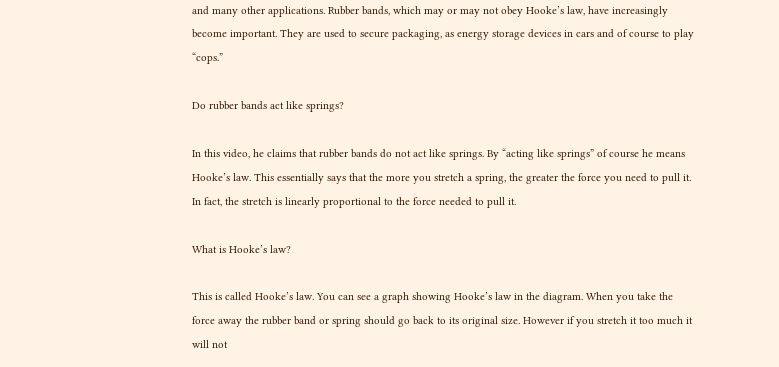and many other applications. Rubber bands, which may or may not obey Hooke’s law, have increasingly become important. They are used to secure packaging, as energy storage devices in cars and of course to play “cops.”

Do rubber bands act like springs?

In this video, he claims that rubber bands do not act like springs. By “acting like springs” of course he means Hooke’s law. This essentially says that the more you stretch a spring, the greater the force you need to pull it. In fact, the stretch is linearly proportional to the force needed to pull it.

What is Hooke’s law?

This is called Hooke’s law. You can see a graph showing Hooke’s law in the diagram. When you take the force away the rubber band or spring should go back to its original size. However if you stretch it too much it will not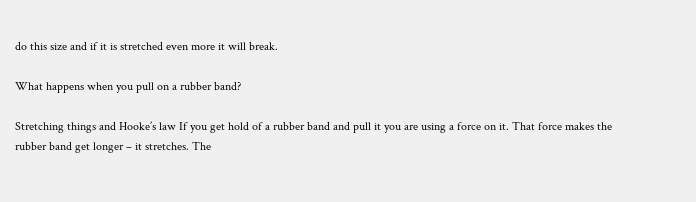do this size and if it is stretched even more it will break.

What happens when you pull on a rubber band?

Stretching things and Hooke’s law If you get hold of a rubber band and pull it you are using a force on it. That force makes the rubber band get longer – it stretches. The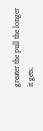greater the pull the longer it gets.